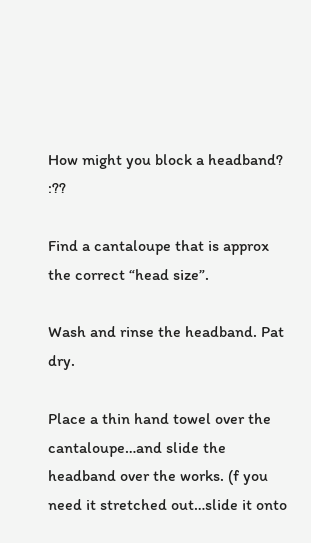How might you block a headband? :??

Find a cantaloupe that is approx the correct “head size”.

Wash and rinse the headband. Pat dry.

Place a thin hand towel over the cantaloupe…and slide the headband over the works. (f you need it stretched out…slide it onto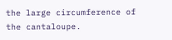the large circumference of the cantaloupe.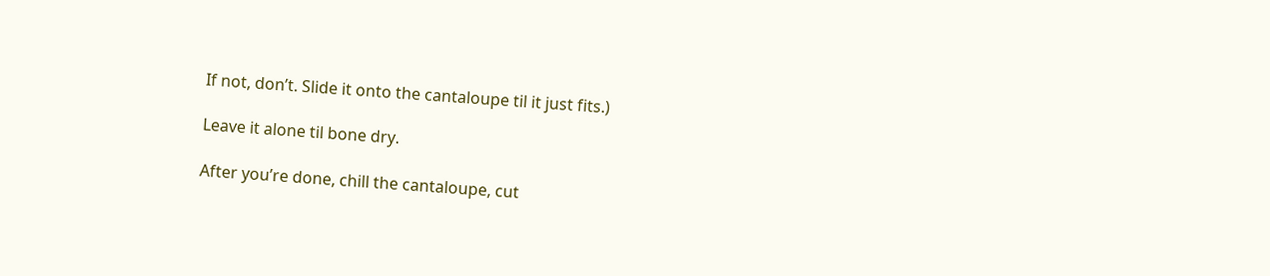If not, don’t. Slide it onto the cantaloupe til it just fits.)

Leave it alone til bone dry.

After you’re done, chill the cantaloupe, cut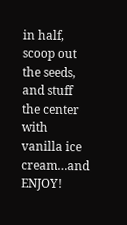in half, scoop out the seeds, and stuff the center with vanilla ice cream…and ENJOY!